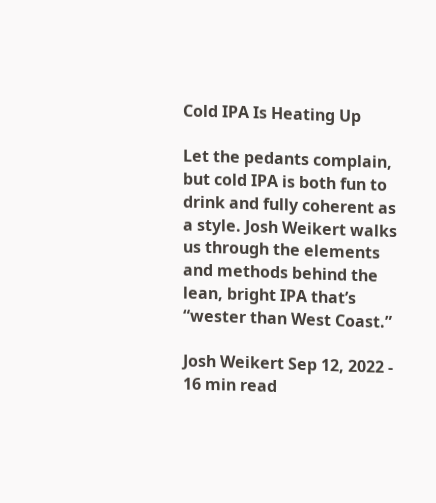Cold IPA Is Heating Up

Let the pedants complain, but cold IPA is both fun to drink and fully coherent as a style. Josh Weikert walks us through the elements and methods behind the lean, bright IPA that’s “wester than West Coast.”

Josh Weikert Sep 12, 2022 - 16 min read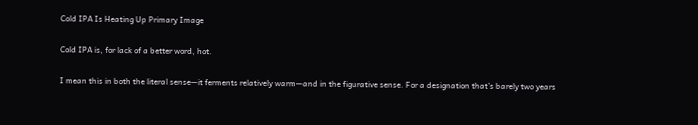Cold IPA Is Heating Up Primary Image

Cold IPA is, for lack of a better word, hot.

I mean this in both the literal sense—it ferments relatively warm—and in the figurative sense. For a designation that’s barely two years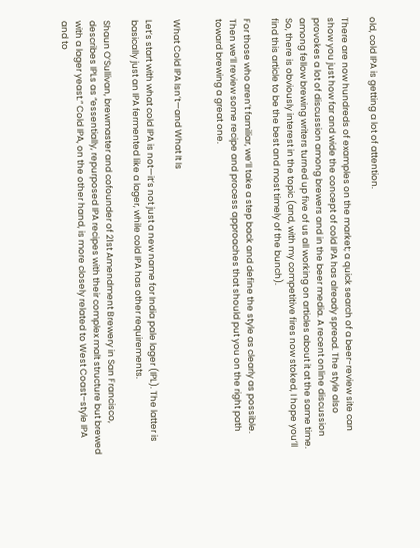old, cold IPA is getting a lot of attention.

There are now hundreds of examples on the market; a quick search of a beer-review site can show you just how far and wide the concept of cold IPA has already spread. The style also provokes a lot of discussion among brewers and in the beer media. A recent online discussion among fellow brewing writers turned up five of us all working on articles about it at the same time. So, there is obviously interest in the topic (and, with my competitive fires now stoked, I hope you’ll find this article to be the best and most timely of the bunch).

For those who aren’t familiar, we’ll take a step back and define the style as clearly as possible. Then we’ll review some recipe and process approaches that should put you on the right path toward brewing a great one.


What Cold IPA Isn’t—and What It Is

Let’s start with what cold IPA is not—it’s not just a new name for India pale lager (IPL). The latter is basically just an IPA fermented like a lager, while cold IPA has other requirements.

Shaun O’Sullivan, brewmaster and cofounder of 21st Amendment Brewery in San Francisco, describes IPLs as “essentially, repurposed IPA recipes with their complex malt structure but brewed with a lager yeast.” Cold IPA, on the other hand, is more closely related to West Coast–style IPA and to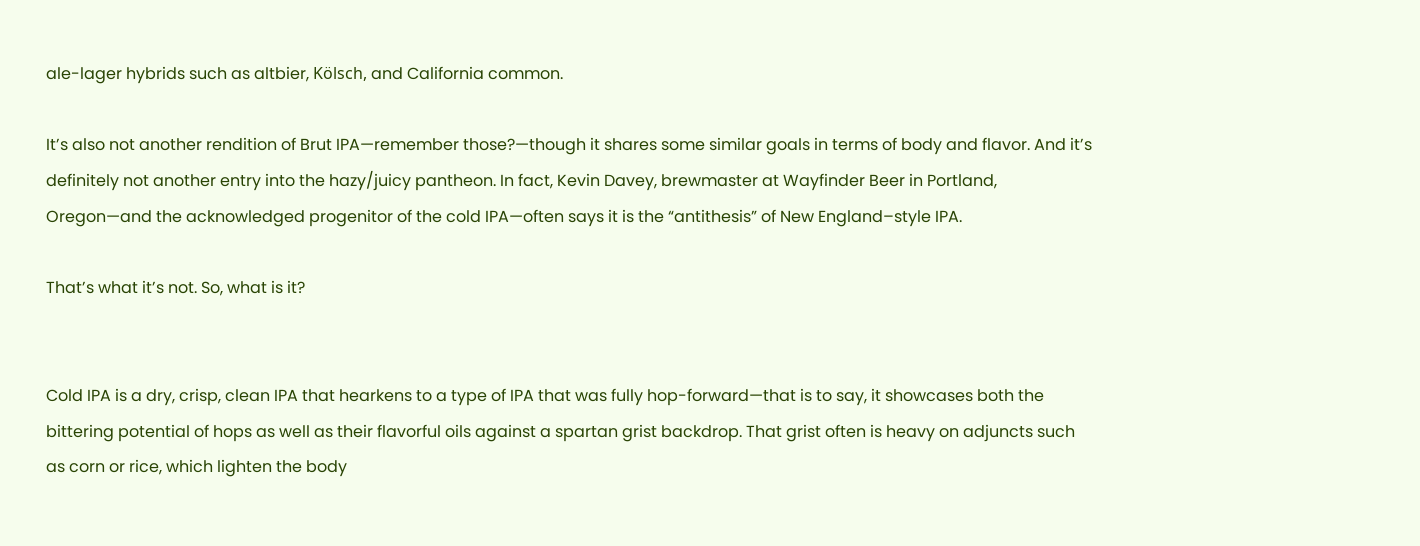ale-lager hybrids such as altbier, Kölsch, and California common.

It’s also not another rendition of Brut IPA—remember those?—though it shares some similar goals in terms of body and flavor. And it’s definitely not another entry into the hazy/juicy pantheon. In fact, Kevin Davey, brewmaster at Wayfinder Beer in Portland, Oregon—and the acknowledged progenitor of the cold IPA—often says it is the “antithesis” of New England–style IPA.

That’s what it’s not. So, what is it?


Cold IPA is a dry, crisp, clean IPA that hearkens to a type of IPA that was fully hop-forward—that is to say, it showcases both the bittering potential of hops as well as their flavorful oils against a spartan grist backdrop. That grist often is heavy on adjuncts such as corn or rice, which lighten the body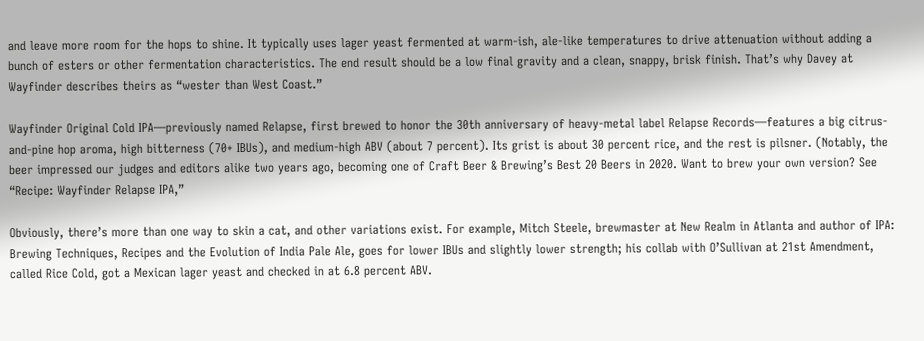and leave more room for the hops to shine. It typically uses lager yeast fermented at warm-ish, ale-like temperatures to drive attenuation without adding a bunch of esters or other fermentation characteristics. The end result should be a low final gravity and a clean, snappy, brisk finish. That’s why Davey at Wayfinder describes theirs as “wester than West Coast.”

Wayfinder Original Cold IPA—previously named Relapse, first brewed to honor the 30th anniversary of heavy-metal label Relapse Records—features a big citrus-and-pine hop aroma, high bitterness (70+ IBUs), and medium-high ABV (about 7 percent). Its grist is about 30 percent rice, and the rest is pilsner. (Notably, the beer impressed our judges and editors alike two years ago, becoming one of Craft Beer & Brewing’s Best 20 Beers in 2020. Want to brew your own version? See “Recipe: Wayfinder Relapse IPA,”

Obviously, there’s more than one way to skin a cat, and other variations exist. For example, Mitch Steele, brewmaster at New Realm in Atlanta and author of IPA: Brewing Techniques, Recipes and the Evolution of India Pale Ale, goes for lower IBUs and slightly lower strength; his collab with O’Sullivan at 21st Amendment, called Rice Cold, got a Mexican lager yeast and checked in at 6.8 percent ABV.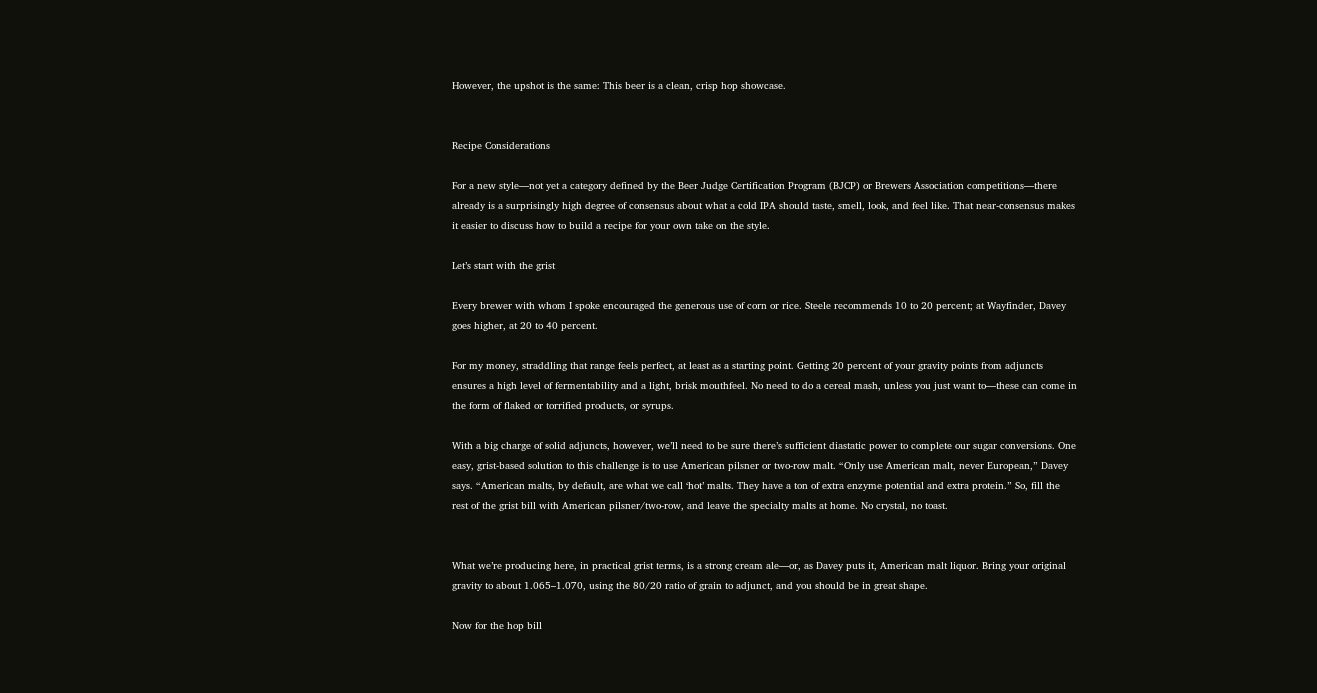However, the upshot is the same: This beer is a clean, crisp hop showcase.


Recipe Considerations

For a new style—not yet a category defined by the Beer Judge Certification Program (BJCP) or Brewers Association competitions—there already is a surprisingly high degree of consensus about what a cold IPA should taste, smell, look, and feel like. That near-consensus makes it easier to discuss how to build a recipe for your own take on the style.

Let’s start with the grist

Every brewer with whom I spoke encouraged the generous use of corn or rice. Steele recommends 10 to 20 percent; at Wayfinder, Davey goes higher, at 20 to 40 percent.

For my money, straddling that range feels perfect, at least as a starting point. Getting 20 percent of your gravity points from adjuncts ensures a high level of fermentability and a light, brisk mouthfeel. No need to do a cereal mash, unless you just want to—these can come in the form of flaked or torrified products, or syrups.

With a big charge of solid adjuncts, however, we’ll need to be sure there’s sufficient diastatic power to complete our sugar conversions. One easy, grist-based solution to this challenge is to use American pilsner or two-row malt. “Only use American malt, never European,” Davey says. “American malts, by default, are what we call ‘hot’ malts. They have a ton of extra enzyme potential and extra protein.” So, fill the rest of the grist bill with American pilsner/two-row, and leave the specialty malts at home. No crystal, no toast.


What we’re producing here, in practical grist terms, is a strong cream ale—or, as Davey puts it, American malt liquor. Bring your original gravity to about 1.065–1.070, using the 80/20 ratio of grain to adjunct, and you should be in great shape.

Now for the hop bill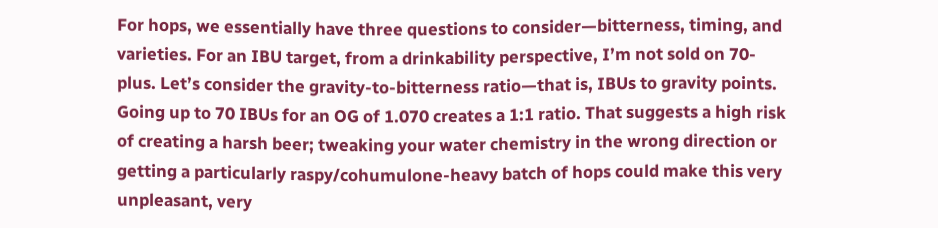For hops, we essentially have three questions to consider—bitterness, timing, and varieties. For an IBU target, from a drinkability perspective, I’m not sold on 70-plus. Let’s consider the gravity-to-bitterness ratio—that is, IBUs to gravity points. Going up to 70 IBUs for an OG of 1.070 creates a 1:1 ratio. That suggests a high risk of creating a harsh beer; tweaking your water chemistry in the wrong direction or getting a particularly raspy/cohumulone-heavy batch of hops could make this very unpleasant, very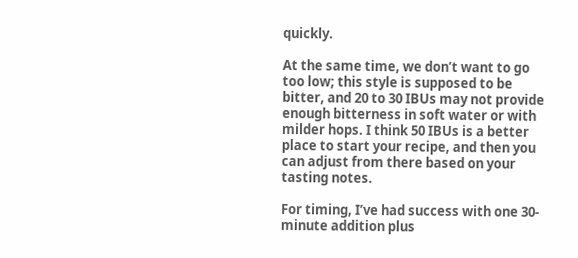quickly.

At the same time, we don’t want to go too low; this style is supposed to be bitter, and 20 to 30 IBUs may not provide enough bitterness in soft water or with milder hops. I think 50 IBUs is a better place to start your recipe, and then you can adjust from there based on your tasting notes.

For timing, I’ve had success with one 30-minute addition plus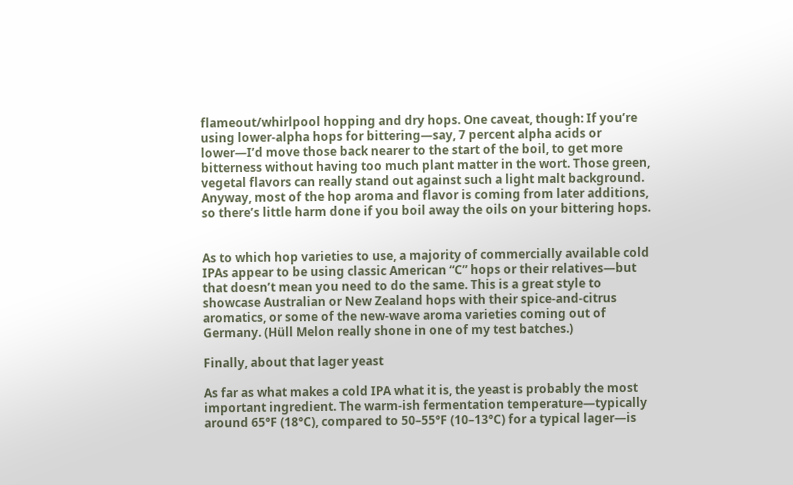flameout/whirlpool hopping and dry hops. One caveat, though: If you’re using lower-alpha hops for bittering—say, 7 percent alpha acids or lower—I’d move those back nearer to the start of the boil, to get more bitterness without having too much plant matter in the wort. Those green, vegetal flavors can really stand out against such a light malt background. Anyway, most of the hop aroma and flavor is coming from later additions, so there’s little harm done if you boil away the oils on your bittering hops.


As to which hop varieties to use, a majority of commercially available cold IPAs appear to be using classic American “C” hops or their relatives—but that doesn’t mean you need to do the same. This is a great style to showcase Australian or New Zealand hops with their spice-and-citrus aromatics, or some of the new-wave aroma varieties coming out of Germany. (Hüll Melon really shone in one of my test batches.)

Finally, about that lager yeast

As far as what makes a cold IPA what it is, the yeast is probably the most important ingredient. The warm-ish fermentation temperature—typically around 65°F (18°C), compared to 50–55°F (10–13°C) for a typical lager—is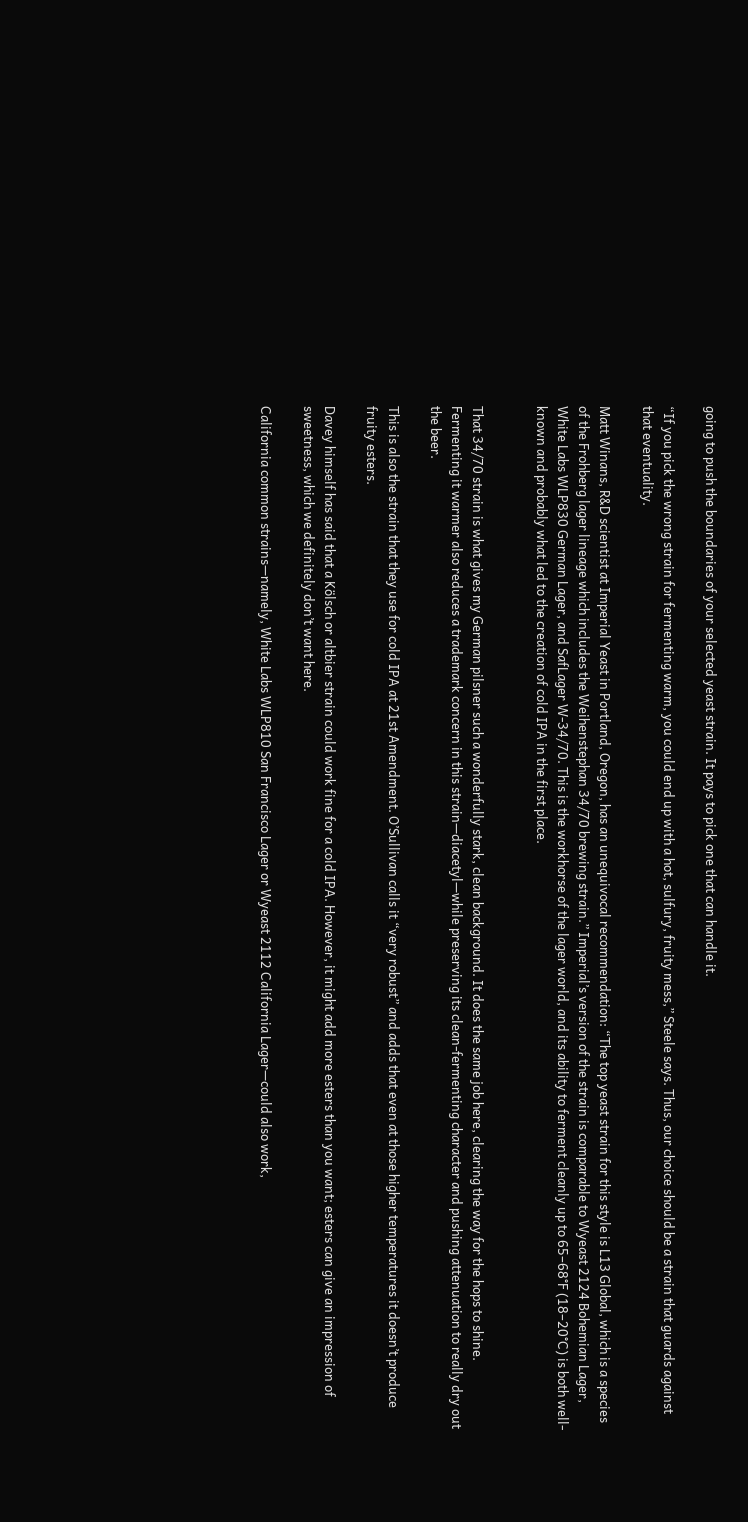going to push the boundaries of your selected yeast strain. It pays to pick one that can handle it.

“If you pick the wrong strain for fermenting warm, you could end up with a hot, sulfury, fruity mess,” Steele says. Thus, our choice should be a strain that guards against that eventuality.

Matt Winans, R&D scientist at Imperial Yeast in Portland, Oregon, has an unequivocal recommendation: “The top yeast strain for this style is L13 Global, which is a species of the Frohberg lager lineage which includes the Weihenstephan 34/70 brewing strain.” Imperial’s version of the strain is comparable to Wyeast 2124 Bohemian Lager, White Labs WLP830 German Lager, and SafLager W-34/70. This is the workhorse of the lager world, and its ability to ferment cleanly up to 65–68°F (18–20°C) is both well-known and probably what led to the creation of cold IPA in the first place.


That 34/70 strain is what gives my German pilsner such a wonderfully stark, clean background. It does the same job here, clearing the way for the hops to shine. Fermenting it warmer also reduces a trademark concern in this strain—diacetyl—while preserving its clean-fermenting character and pushing attenuation to really dry out the beer.

This is also the strain that they use for cold IPA at 21st Amendment. O’Sullivan calls it “very robust” and adds that even at those higher temperatures it doesn’t produce fruity esters.

Davey himself has said that a Kölsch or altbier strain could work fine for a cold IPA. However, it might add more esters than you want; esters can give an impression of sweetness, which we definitely don’t want here.

California common strains—namely, White Labs WLP810 San Francisco Lager or Wyeast 2112 California Lager—could also work,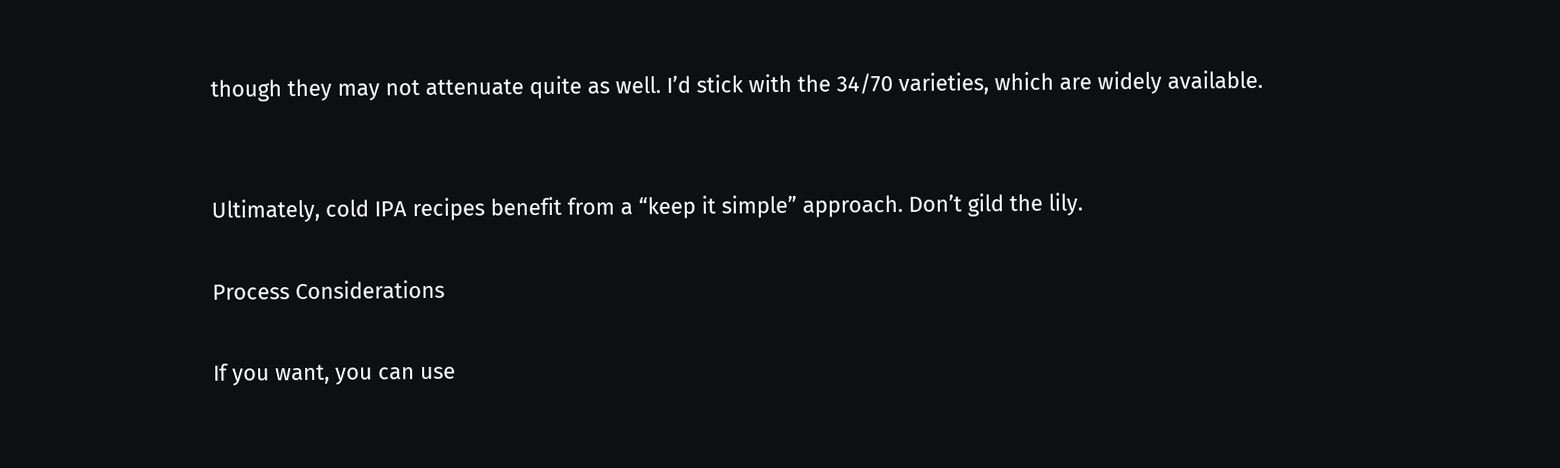though they may not attenuate quite as well. I’d stick with the 34/70 varieties, which are widely available.


Ultimately, cold IPA recipes benefit from a “keep it simple” approach. Don’t gild the lily.

Process Considerations

If you want, you can use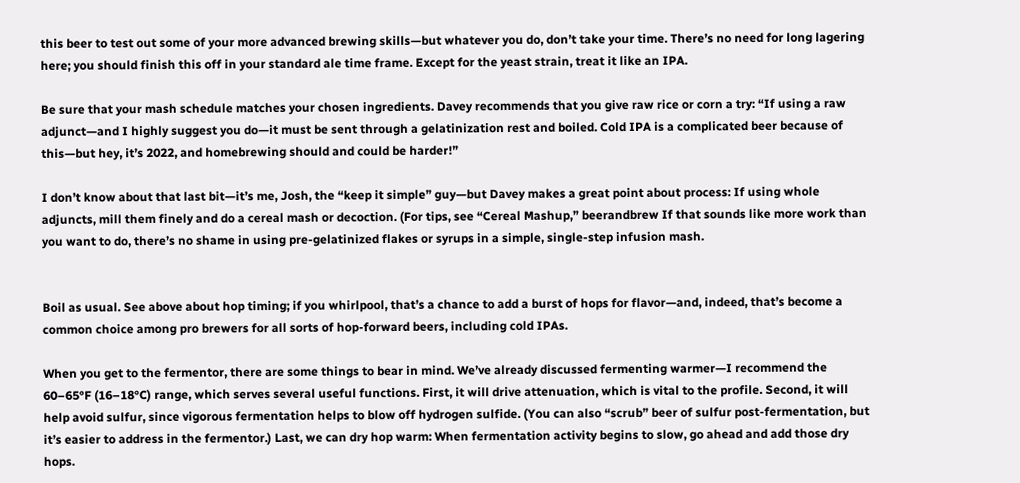this beer to test out some of your more advanced brewing skills—but whatever you do, don’t take your time. There’s no need for long lagering here; you should finish this off in your standard ale time frame. Except for the yeast strain, treat it like an IPA.

Be sure that your mash schedule matches your chosen ingredients. Davey recommends that you give raw rice or corn a try: “If using a raw adjunct—and I highly suggest you do—it must be sent through a gelatinization rest and boiled. Cold IPA is a complicated beer because of this—but hey, it’s 2022, and homebrewing should and could be harder!”

I don’t know about that last bit—it’s me, Josh, the “keep it simple” guy—but Davey makes a great point about process: If using whole adjuncts, mill them finely and do a cereal mash or decoction. (For tips, see “Cereal Mashup,” beerandbrew If that sounds like more work than you want to do, there’s no shame in using pre-gelatinized flakes or syrups in a simple, single-step infusion mash.


Boil as usual. See above about hop timing; if you whirlpool, that’s a chance to add a burst of hops for flavor—and, indeed, that’s become a common choice among pro brewers for all sorts of hop-forward beers, including cold IPAs.

When you get to the fermentor, there are some things to bear in mind. We’ve already discussed fermenting warmer—I recommend the 60–65°F (16–18°C) range, which serves several useful functions. First, it will drive attenuation, which is vital to the profile. Second, it will help avoid sulfur, since vigorous fermentation helps to blow off hydrogen sulfide. (You can also “scrub” beer of sulfur post-fermentation, but it’s easier to address in the fermentor.) Last, we can dry hop warm: When fermentation activity begins to slow, go ahead and add those dry hops.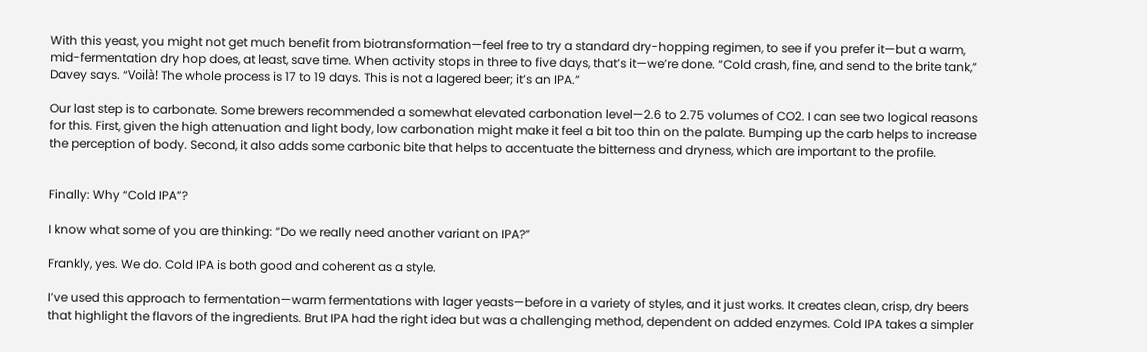With this yeast, you might not get much benefit from biotransformation—feel free to try a standard dry-hopping regimen, to see if you prefer it—but a warm, mid-fermentation dry hop does, at least, save time. When activity stops in three to five days, that’s it—we’re done. “Cold crash, fine, and send to the brite tank,” Davey says. “Voilà! The whole process is 17 to 19 days. This is not a lagered beer; it’s an IPA.”

Our last step is to carbonate. Some brewers recommended a somewhat elevated carbonation level—2.6 to 2.75 volumes of CO2. I can see two logical reasons for this. First, given the high attenuation and light body, low carbonation might make it feel a bit too thin on the palate. Bumping up the carb helps to increase the perception of body. Second, it also adds some carbonic bite that helps to accentuate the bitterness and dryness, which are important to the profile.


Finally: Why “Cold IPA”?

I know what some of you are thinking: “Do we really need another variant on IPA?”

Frankly, yes. We do. Cold IPA is both good and coherent as a style.

I’ve used this approach to fermentation—warm fermentations with lager yeasts—before in a variety of styles, and it just works. It creates clean, crisp, dry beers that highlight the flavors of the ingredients. Brut IPA had the right idea but was a challenging method, dependent on added enzymes. Cold IPA takes a simpler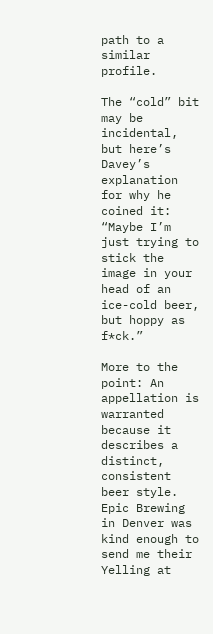path to a similar profile.

The “cold” bit may be incidental, but here’s Davey’s explanation for why he coined it: “Maybe I’m just trying to stick the image in your head of an ice-cold beer, but hoppy as f*ck.”

More to the point: An appellation is warranted because it describes a distinct, consistent beer style. Epic Brewing in Denver was kind enough to send me their Yelling at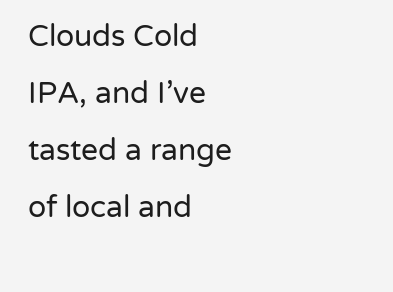Clouds Cold IPA, and I’ve tasted a range of local and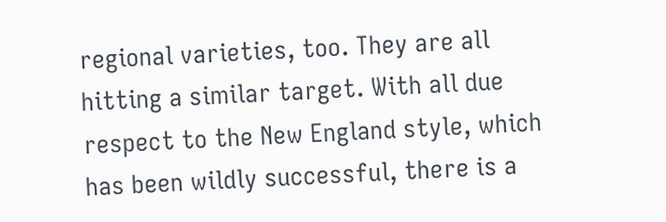regional varieties, too. They are all hitting a similar target. With all due respect to the New England style, which has been wildly successful, there is a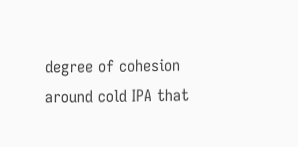degree of cohesion around cold IPA that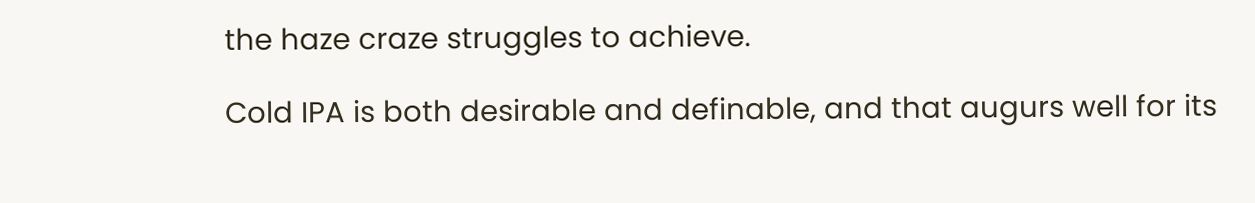the haze craze struggles to achieve.

Cold IPA is both desirable and definable, and that augurs well for its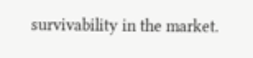survivability in the market.